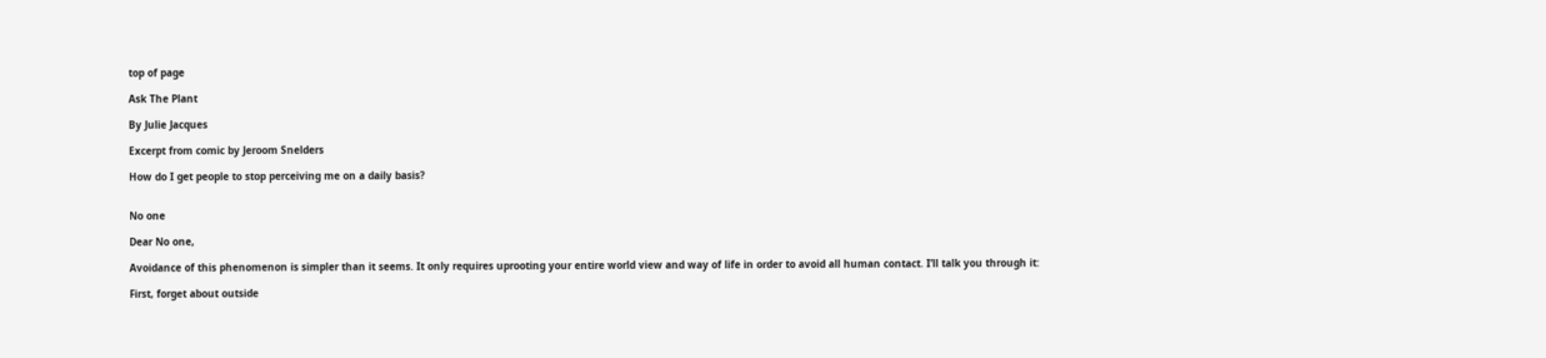top of page

Ask The Plant

By Julie Jacques

Excerpt from comic by Jeroom Snelders

How do I get people to stop perceiving me on a daily basis?


No one

Dear No one,

Avoidance of this phenomenon is simpler than it seems. It only requires uprooting your entire world view and way of life in order to avoid all human contact. I’ll talk you through it:

First, forget about outside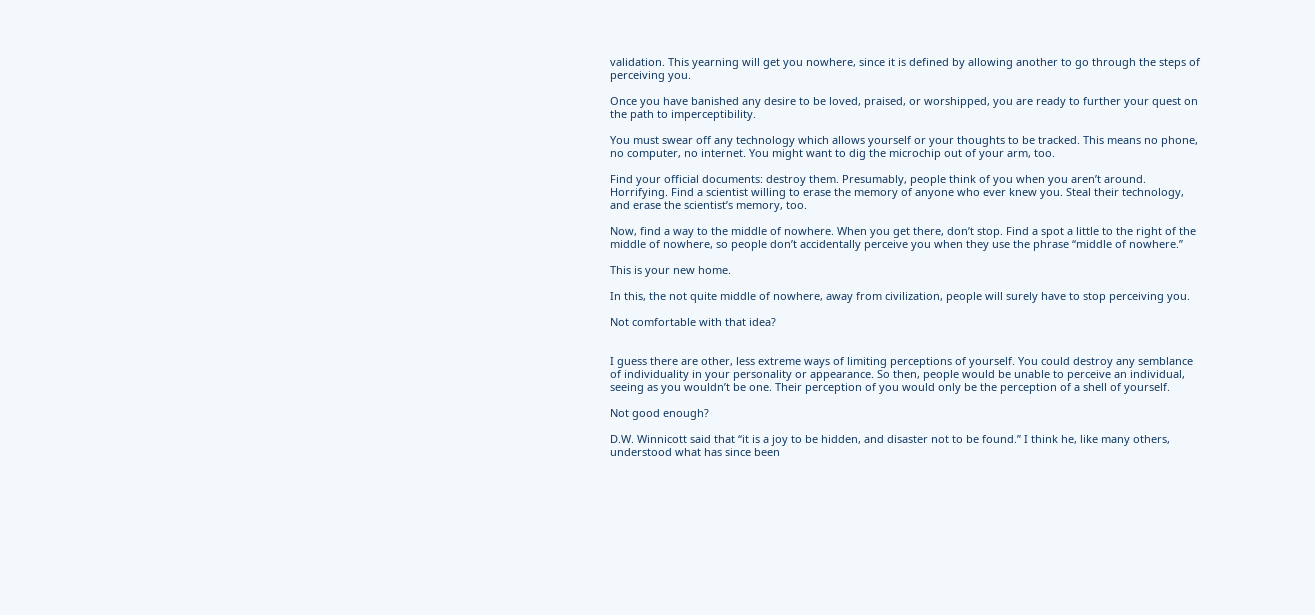validation. This yearning will get you nowhere, since it is defined by allowing another to go through the steps of perceiving you.

Once you have banished any desire to be loved, praised, or worshipped, you are ready to further your quest on the path to imperceptibility.

You must swear off any technology which allows yourself or your thoughts to be tracked. This means no phone, no computer, no internet. You might want to dig the microchip out of your arm, too.

Find your official documents: destroy them. Presumably, people think of you when you aren’t around. Horrifying. Find a scientist willing to erase the memory of anyone who ever knew you. Steal their technology, and erase the scientist’s memory, too.

Now, find a way to the middle of nowhere. When you get there, don’t stop. Find a spot a little to the right of the middle of nowhere, so people don’t accidentally perceive you when they use the phrase “middle of nowhere.”

This is your new home.

In this, the not quite middle of nowhere, away from civilization, people will surely have to stop perceiving you.

Not comfortable with that idea?


I guess there are other, less extreme ways of limiting perceptions of yourself. You could destroy any semblance of individuality in your personality or appearance. So then, people would be unable to perceive an individual, seeing as you wouldn’t be one. Their perception of you would only be the perception of a shell of yourself.

Not good enough?

D.W. Winnicott said that “it is a joy to be hidden, and disaster not to be found.” I think he, like many others, understood what has since been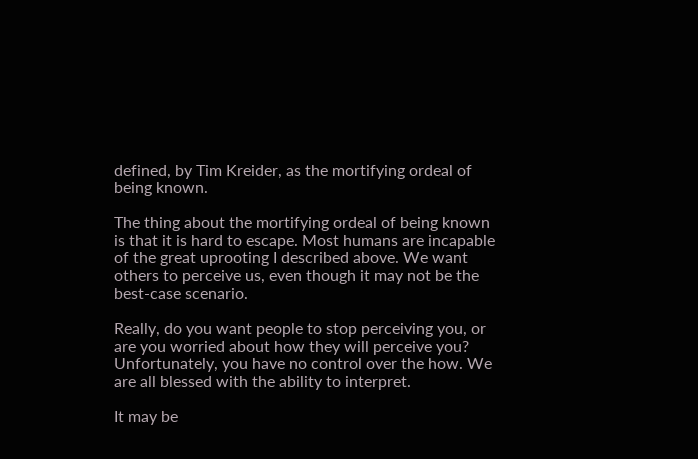defined, by Tim Kreider, as the mortifying ordeal of being known.

The thing about the mortifying ordeal of being known is that it is hard to escape. Most humans are incapable of the great uprooting I described above. We want others to perceive us, even though it may not be the best-case scenario.

Really, do you want people to stop perceiving you, or are you worried about how they will perceive you? Unfortunately, you have no control over the how. We are all blessed with the ability to interpret.

It may be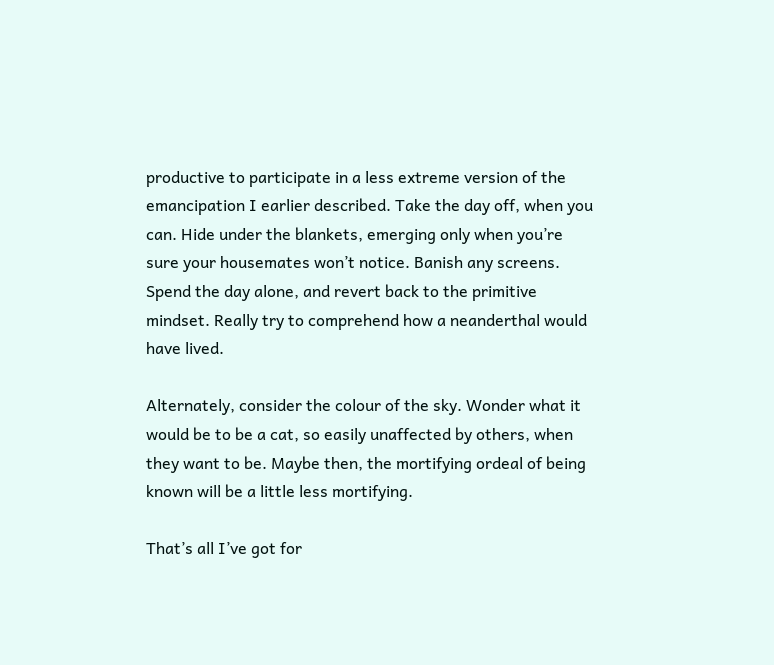productive to participate in a less extreme version of the emancipation I earlier described. Take the day off, when you can. Hide under the blankets, emerging only when you’re sure your housemates won’t notice. Banish any screens. Spend the day alone, and revert back to the primitive mindset. Really try to comprehend how a neanderthal would have lived.

Alternately, consider the colour of the sky. Wonder what it would be to be a cat, so easily unaffected by others, when they want to be. Maybe then, the mortifying ordeal of being known will be a little less mortifying.

That’s all I’ve got for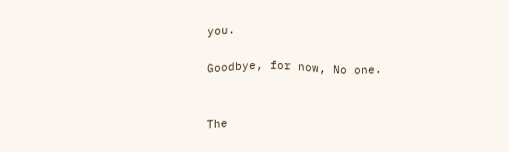you.

Goodbye, for now, No one.


The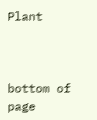Plant



bottom of page